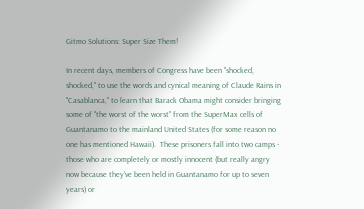Gitmo Solutions: Super Size Them!

In recent days, members of Congress have been "shocked, shocked," to use the words and cynical meaning of Claude Rains in "Casablanca," to learn that Barack Obama might consider bringing some of "the worst of the worst" from the SuperMax cells of Guantanamo to the mainland United States (for some reason no one has mentioned Hawaii).  These prisoners fall into two camps - those who are completely or mostly innocent (but really angry now because they've been held in Guantanamo for up to seven years) or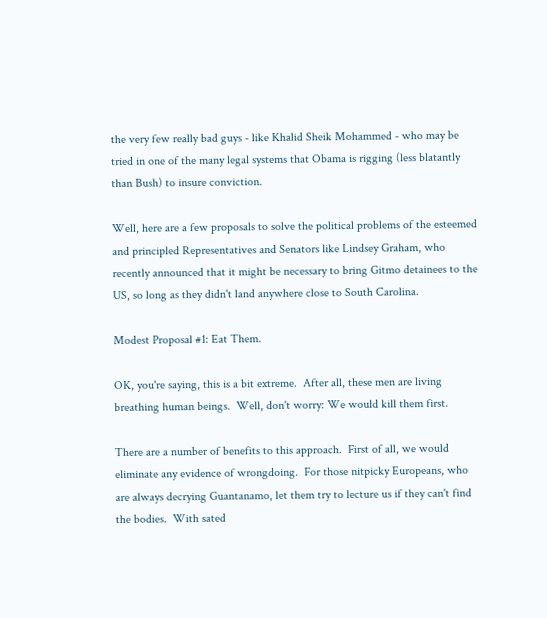the very few really bad guys - like Khalid Sheik Mohammed - who may be tried in one of the many legal systems that Obama is rigging (less blatantly than Bush) to insure conviction.

Well, here are a few proposals to solve the political problems of the esteemed and principled Representatives and Senators like Lindsey Graham, who recently announced that it might be necessary to bring Gitmo detainees to the US, so long as they didn't land anywhere close to South Carolina.

Modest Proposal #1: Eat Them.

OK, you're saying, this is a bit extreme.  After all, these men are living breathing human beings.  Well, don't worry: We would kill them first.

There are a number of benefits to this approach.  First of all, we would eliminate any evidence of wrongdoing.  For those nitpicky Europeans, who are always decrying Guantanamo, let them try to lecture us if they can't find the bodies.  With sated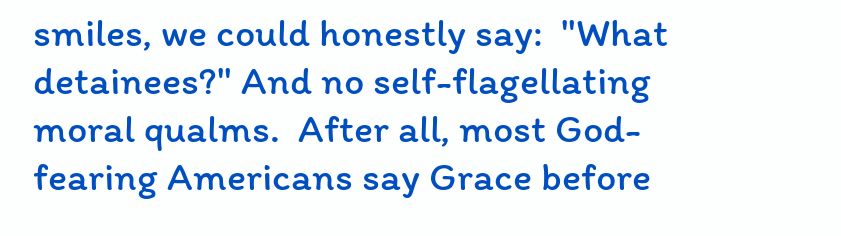smiles, we could honestly say:  "What detainees?" And no self-flagellating moral qualms.  After all, most God-fearing Americans say Grace before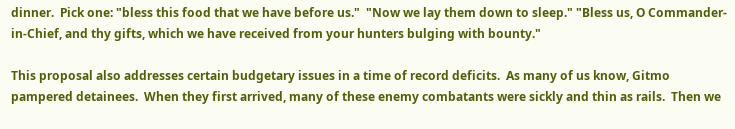dinner.  Pick one: "bless this food that we have before us."  "Now we lay them down to sleep." "Bless us, O Commander-in-Chief, and thy gifts, which we have received from your hunters bulging with bounty."

This proposal also addresses certain budgetary issues in a time of record deficits.  As many of us know, Gitmo pampered detainees.  When they first arrived, many of these enemy combatants were sickly and thin as rails.  Then we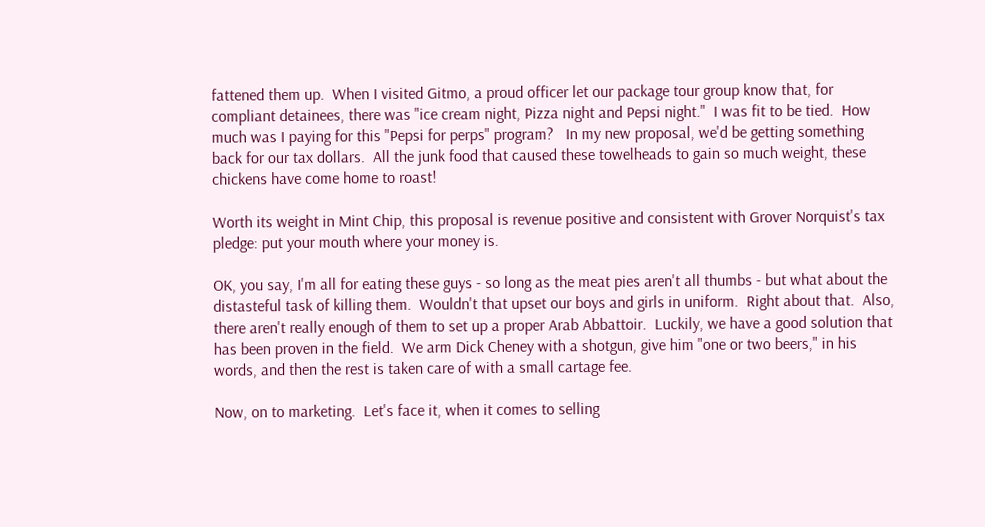fattened them up.  When I visited Gitmo, a proud officer let our package tour group know that, for compliant detainees, there was "ice cream night, Pizza night and Pepsi night."  I was fit to be tied.  How much was I paying for this "Pepsi for perps" program?   In my new proposal, we'd be getting something back for our tax dollars.  All the junk food that caused these towelheads to gain so much weight, these chickens have come home to roast!

Worth its weight in Mint Chip, this proposal is revenue positive and consistent with Grover Norquist's tax pledge: put your mouth where your money is.

OK, you say, I'm all for eating these guys - so long as the meat pies aren't all thumbs - but what about the distasteful task of killing them.  Wouldn't that upset our boys and girls in uniform.  Right about that.  Also, there aren't really enough of them to set up a proper Arab Abbattoir.  Luckily, we have a good solution that has been proven in the field.  We arm Dick Cheney with a shotgun, give him "one or two beers," in his words, and then the rest is taken care of with a small cartage fee.

Now, on to marketing.  Let's face it, when it comes to selling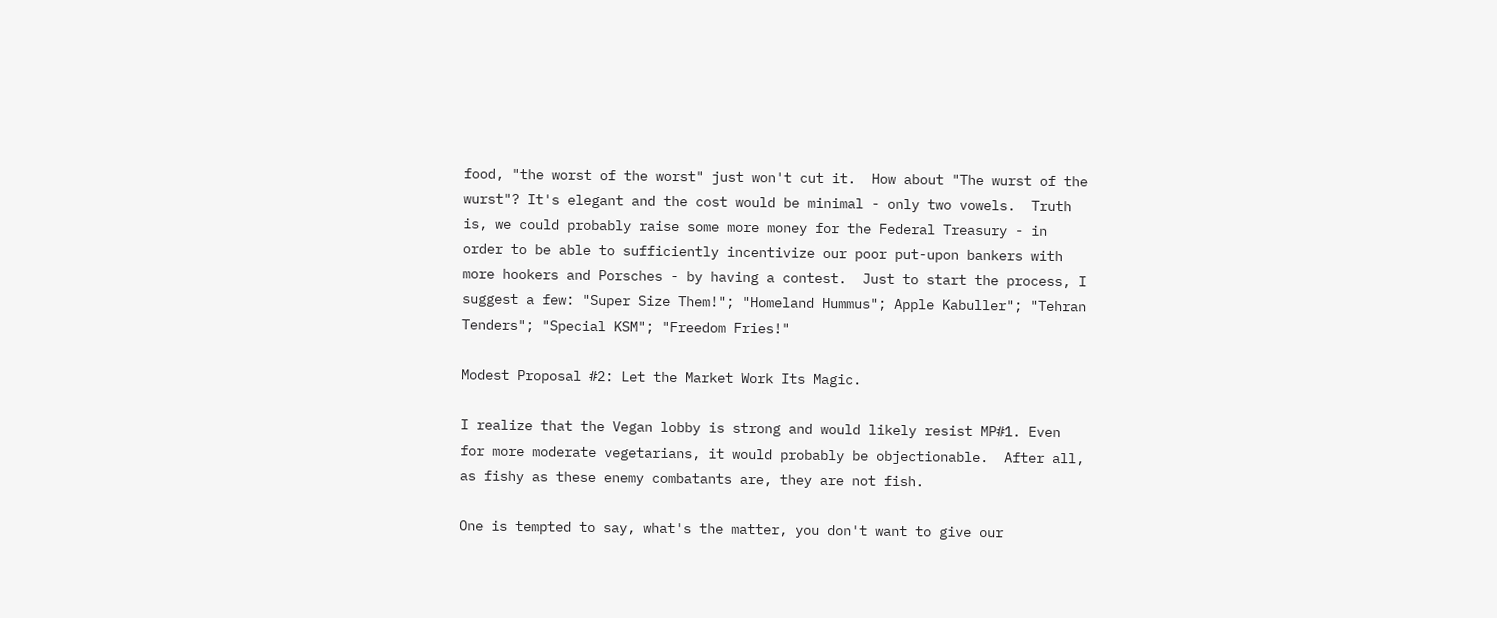food, "the worst of the worst" just won't cut it.  How about "The wurst of the wurst"? It's elegant and the cost would be minimal - only two vowels.  Truth is, we could probably raise some more money for the Federal Treasury - in order to be able to sufficiently incentivize our poor put-upon bankers with more hookers and Porsches - by having a contest.  Just to start the process, I suggest a few: "Super Size Them!"; "Homeland Hummus"; Apple Kabuller"; "Tehran Tenders"; "Special KSM"; "Freedom Fries!"

Modest Proposal #2: Let the Market Work Its Magic.

I realize that the Vegan lobby is strong and would likely resist MP#1. Even for more moderate vegetarians, it would probably be objectionable.  After all, as fishy as these enemy combatants are, they are not fish.

One is tempted to say, what's the matter, you don't want to give our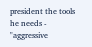president the tools he needs - "aggressive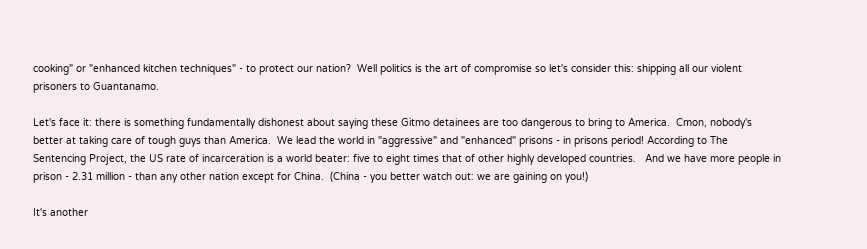cooking" or "enhanced kitchen techniques" - to protect our nation?  Well politics is the art of compromise so let's consider this: shipping all our violent prisoners to Guantanamo.

Let's face it: there is something fundamentally dishonest about saying these Gitmo detainees are too dangerous to bring to America.  Cmon, nobody's better at taking care of tough guys than America.  We lead the world in "aggressive" and "enhanced" prisons - in prisons period! According to The Sentencing Project, the US rate of incarceration is a world beater: five to eight times that of other highly developed countries.   And we have more people in prison - 2.31 million - than any other nation except for China.  (China - you better watch out: we are gaining on you!)

It's another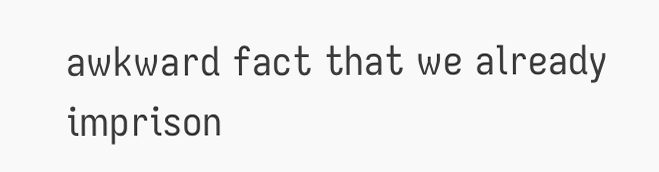awkward fact that we already imprison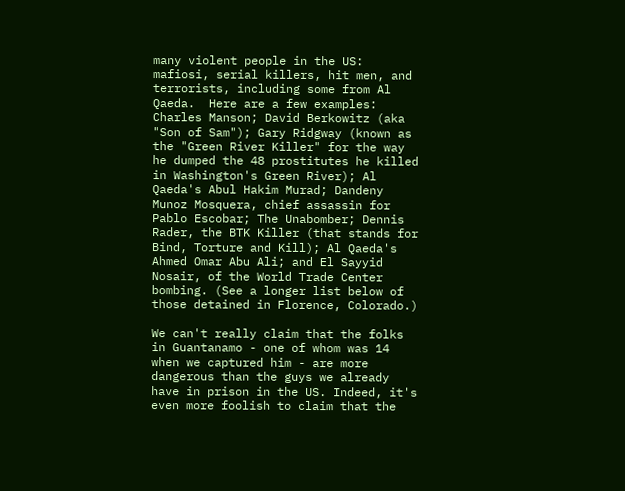many violent people in the US: mafiosi, serial killers, hit men, and terrorists, including some from Al Qaeda.  Here are a few examples: Charles Manson; David Berkowitz (aka "Son of Sam"); Gary Ridgway (known as the "Green River Killer" for the way he dumped the 48 prostitutes he killed in Washington's Green River); Al Qaeda's Abul Hakim Murad; Dandeny Munoz Mosquera, chief assassin for Pablo Escobar; The Unabomber; Dennis Rader, the BTK Killer (that stands for Bind, Torture and Kill); Al Qaeda's Ahmed Omar Abu Ali; and El Sayyid Nosair, of the World Trade Center bombing. (See a longer list below of those detained in Florence, Colorado.)

We can't really claim that the folks in Guantanamo - one of whom was 14 when we captured him - are more dangerous than the guys we already have in prison in the US. Indeed, it's even more foolish to claim that the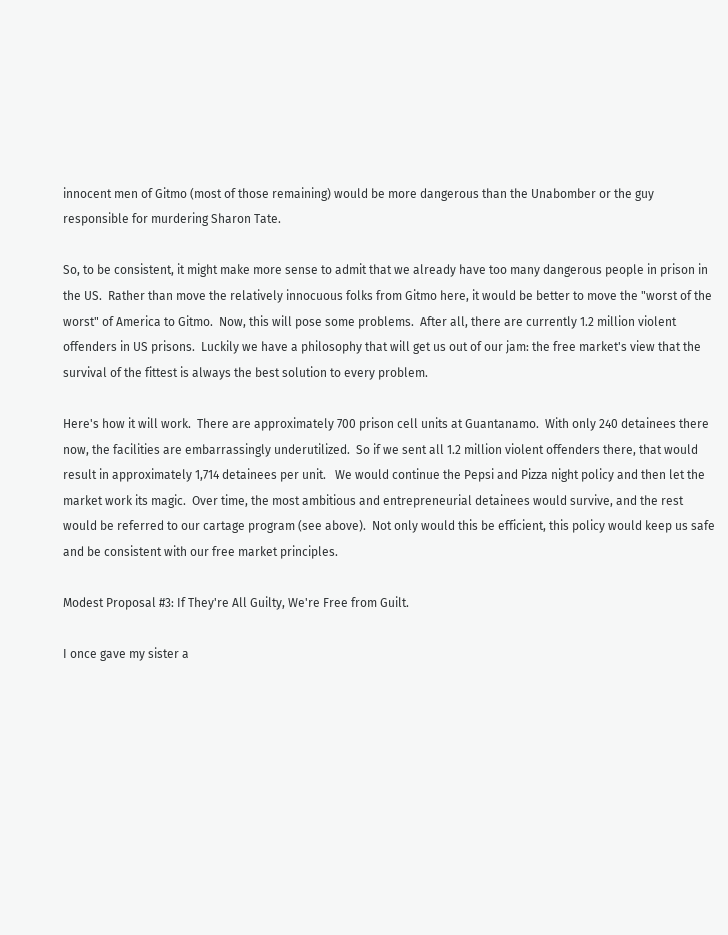innocent men of Gitmo (most of those remaining) would be more dangerous than the Unabomber or the guy responsible for murdering Sharon Tate.

So, to be consistent, it might make more sense to admit that we already have too many dangerous people in prison in the US.  Rather than move the relatively innocuous folks from Gitmo here, it would be better to move the "worst of the worst" of America to Gitmo.  Now, this will pose some problems.  After all, there are currently 1.2 million violent offenders in US prisons.  Luckily we have a philosophy that will get us out of our jam: the free market's view that the survival of the fittest is always the best solution to every problem.

Here's how it will work.  There are approximately 700 prison cell units at Guantanamo.  With only 240 detainees there now, the facilities are embarrassingly underutilized.  So if we sent all 1.2 million violent offenders there, that would result in approximately 1,714 detainees per unit.   We would continue the Pepsi and Pizza night policy and then let the market work its magic.  Over time, the most ambitious and entrepreneurial detainees would survive, and the rest would be referred to our cartage program (see above).  Not only would this be efficient, this policy would keep us safe and be consistent with our free market principles.

Modest Proposal #3: If They're All Guilty, We're Free from Guilt.

I once gave my sister a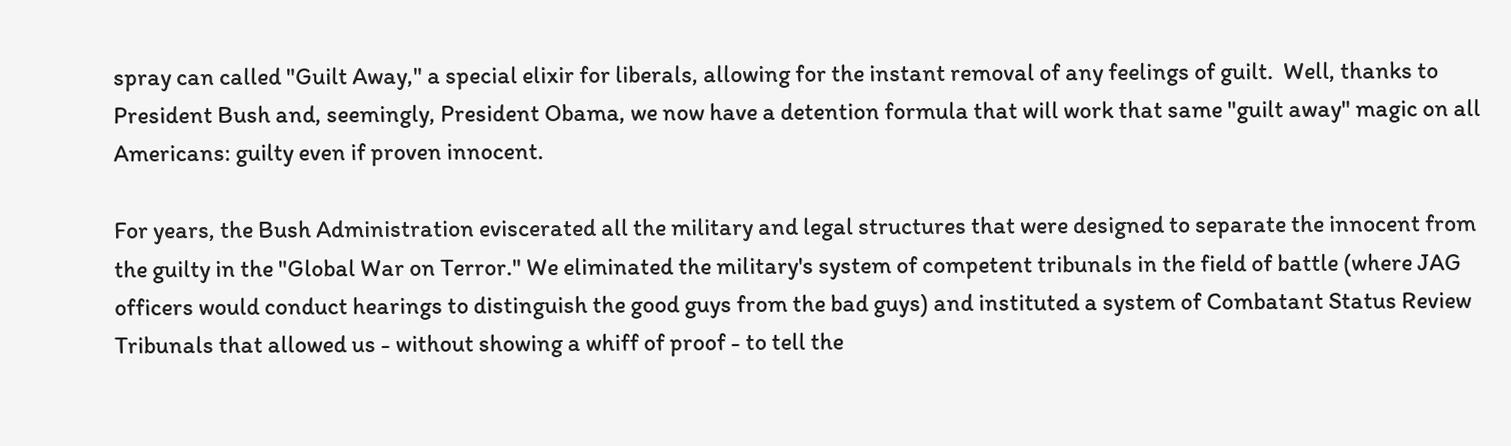spray can called "Guilt Away," a special elixir for liberals, allowing for the instant removal of any feelings of guilt.  Well, thanks to President Bush and, seemingly, President Obama, we now have a detention formula that will work that same "guilt away" magic on all Americans: guilty even if proven innocent.

For years, the Bush Administration eviscerated all the military and legal structures that were designed to separate the innocent from the guilty in the "Global War on Terror." We eliminated the military's system of competent tribunals in the field of battle (where JAG officers would conduct hearings to distinguish the good guys from the bad guys) and instituted a system of Combatant Status Review Tribunals that allowed us - without showing a whiff of proof - to tell the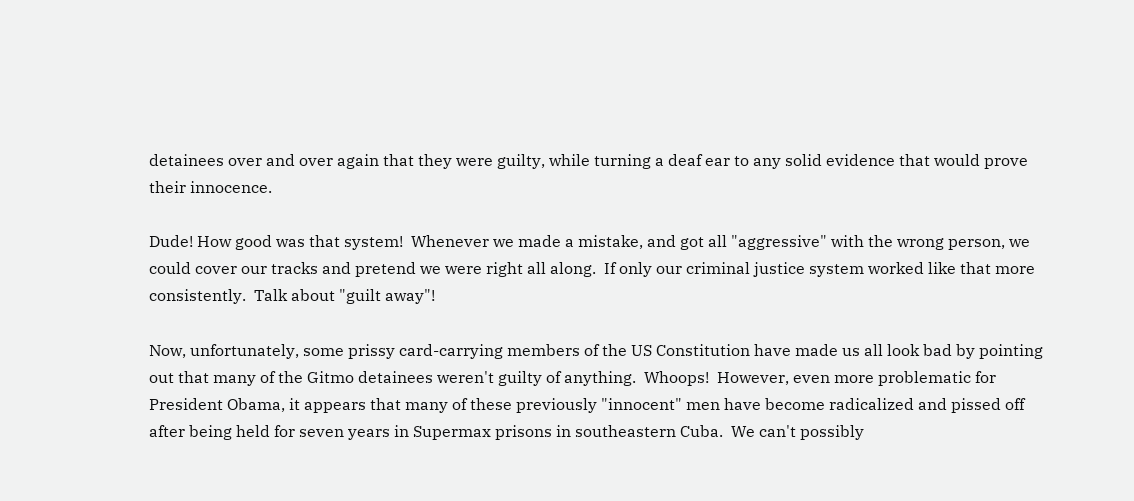detainees over and over again that they were guilty, while turning a deaf ear to any solid evidence that would prove their innocence.

Dude! How good was that system!  Whenever we made a mistake, and got all "aggressive" with the wrong person, we could cover our tracks and pretend we were right all along.  If only our criminal justice system worked like that more consistently.  Talk about "guilt away"!

Now, unfortunately, some prissy card-carrying members of the US Constitution have made us all look bad by pointing out that many of the Gitmo detainees weren't guilty of anything.  Whoops!  However, even more problematic for President Obama, it appears that many of these previously "innocent" men have become radicalized and pissed off after being held for seven years in Supermax prisons in southeastern Cuba.  We can't possibly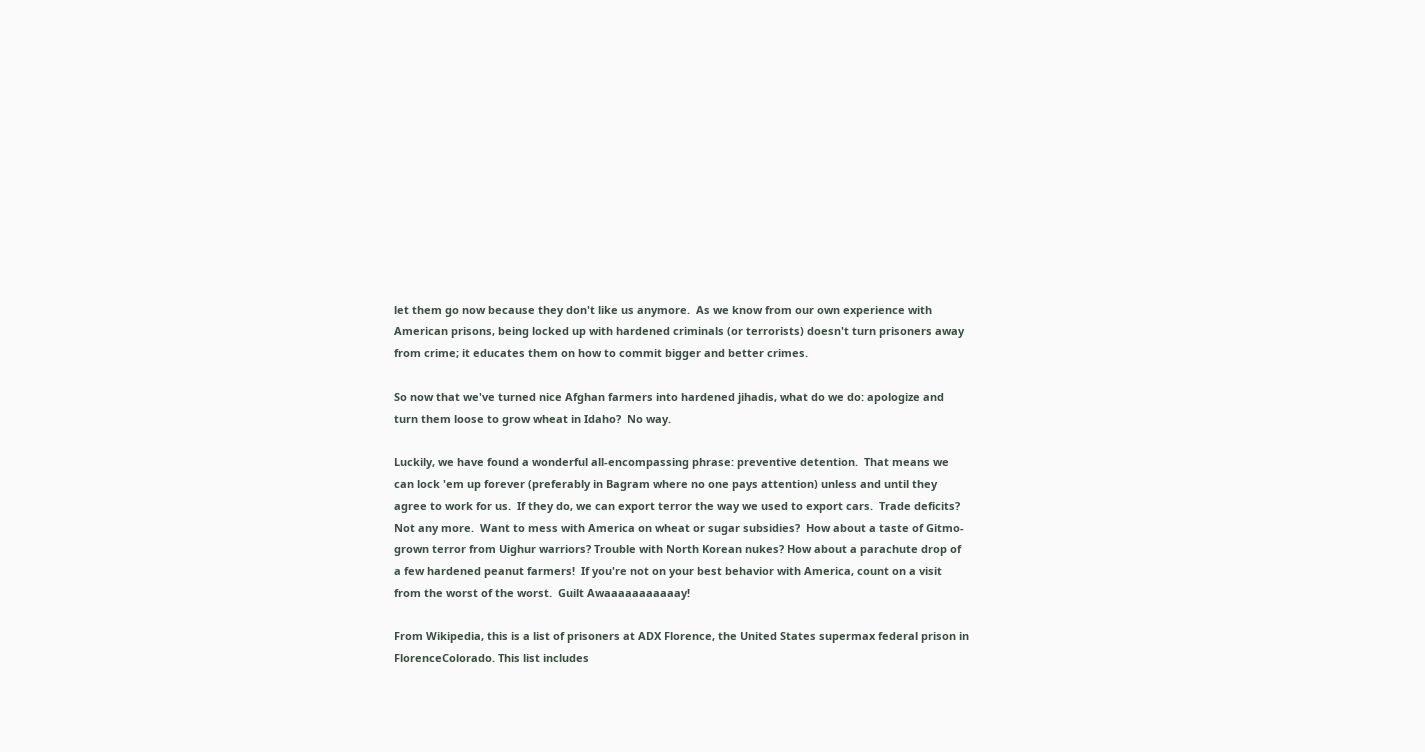let them go now because they don't like us anymore.  As we know from our own experience with American prisons, being locked up with hardened criminals (or terrorists) doesn't turn prisoners away from crime; it educates them on how to commit bigger and better crimes.

So now that we've turned nice Afghan farmers into hardened jihadis, what do we do: apologize and turn them loose to grow wheat in Idaho?  No way.

Luckily, we have found a wonderful all-encompassing phrase: preventive detention.  That means we can lock 'em up forever (preferably in Bagram where no one pays attention) unless and until they agree to work for us.  If they do, we can export terror the way we used to export cars.  Trade deficits?  Not any more.  Want to mess with America on wheat or sugar subsidies?  How about a taste of Gitmo-grown terror from Uighur warriors? Trouble with North Korean nukes? How about a parachute drop of a few hardened peanut farmers!  If you're not on your best behavior with America, count on a visit from the worst of the worst.  Guilt Awaaaaaaaaaaay!

From Wikipedia, this is a list of prisoners at ADX Florence, the United States supermax federal prison in FlorenceColorado. This list includes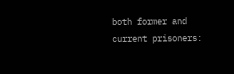both former and current prisoners: